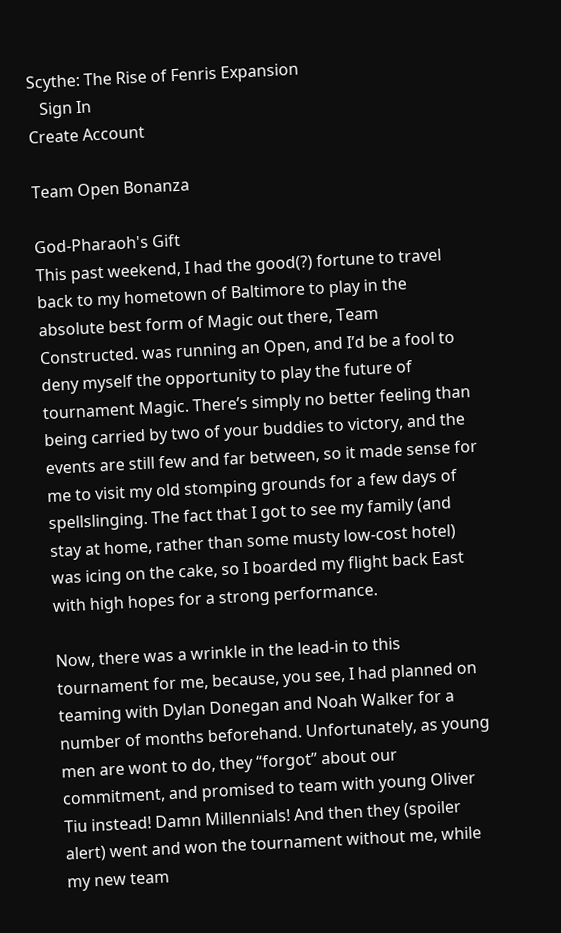Scythe: The Rise of Fenris Expansion
   Sign In
Create Account

Team Open Bonanza

God-Pharaoh's Gift
This past weekend, I had the good(?) fortune to travel back to my hometown of Baltimore to play in the absolute best form of Magic out there, Team Constructed. was running an Open, and I’d be a fool to deny myself the opportunity to play the future of tournament Magic. There’s simply no better feeling than being carried by two of your buddies to victory, and the events are still few and far between, so it made sense for me to visit my old stomping grounds for a few days of spellslinging. The fact that I got to see my family (and stay at home, rather than some musty low-cost hotel) was icing on the cake, so I boarded my flight back East with high hopes for a strong performance.

Now, there was a wrinkle in the lead-in to this tournament for me, because, you see, I had planned on teaming with Dylan Donegan and Noah Walker for a number of months beforehand. Unfortunately, as young men are wont to do, they “forgot” about our commitment, and promised to team with young Oliver Tiu instead! Damn Millennials! And then they (spoiler alert) went and won the tournament without me, while my new team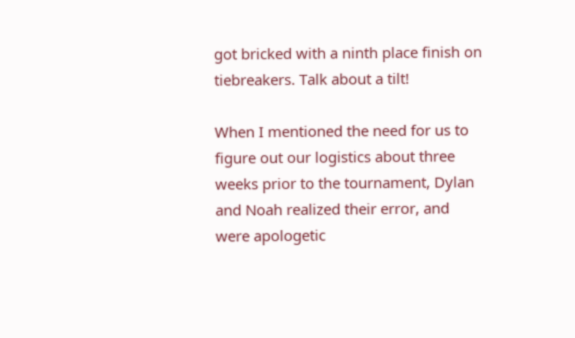got bricked with a ninth place finish on tiebreakers. Talk about a tilt!

When I mentioned the need for us to figure out our logistics about three weeks prior to the tournament, Dylan and Noah realized their error, and were apologetic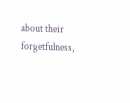about their forgetfulness,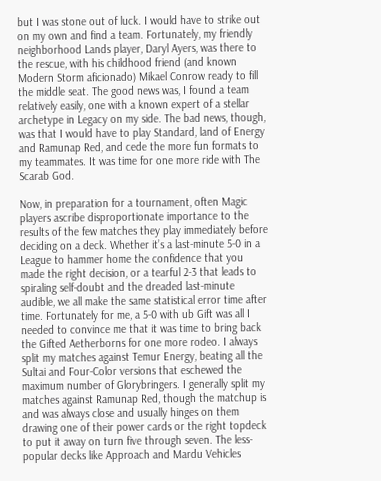but I was stone out of luck. I would have to strike out on my own and find a team. Fortunately, my friendly neighborhood Lands player, Daryl Ayers, was there to the rescue, with his childhood friend (and known Modern Storm aficionado) Mikael Conrow ready to fill the middle seat. The good news was, I found a team relatively easily, one with a known expert of a stellar archetype in Legacy on my side. The bad news, though, was that I would have to play Standard, land of Energy and Ramunap Red, and cede the more fun formats to my teammates. It was time for one more ride with The Scarab God.

Now, in preparation for a tournament, often Magic players ascribe disproportionate importance to the results of the few matches they play immediately before deciding on a deck. Whether it’s a last-minute 5-0 in a League to hammer home the confidence that you made the right decision, or a tearful 2-3 that leads to spiraling self-doubt and the dreaded last-minute audible, we all make the same statistical error time after time. Fortunately for me, a 5-0 with ub Gift was all I needed to convince me that it was time to bring back the Gifted Aetherborns for one more rodeo. I always split my matches against Temur Energy, beating all the Sultai and Four-Color versions that eschewed the maximum number of Glorybringers. I generally split my matches against Ramunap Red, though the matchup is and was always close and usually hinges on them drawing one of their power cards or the right topdeck to put it away on turn five through seven. The less-popular decks like Approach and Mardu Vehicles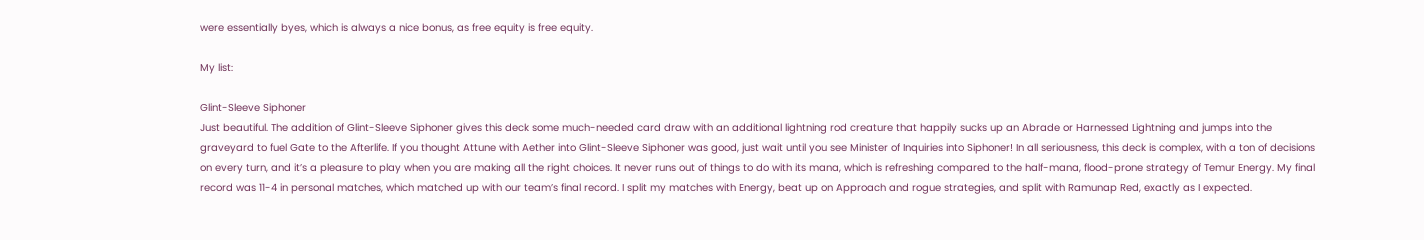were essentially byes, which is always a nice bonus, as free equity is free equity.

My list:

Glint-Sleeve Siphoner
Just beautiful. The addition of Glint-Sleeve Siphoner gives this deck some much-needed card draw with an additional lightning rod creature that happily sucks up an Abrade or Harnessed Lightning and jumps into the graveyard to fuel Gate to the Afterlife. If you thought Attune with Aether into Glint-Sleeve Siphoner was good, just wait until you see Minister of Inquiries into Siphoner! In all seriousness, this deck is complex, with a ton of decisions on every turn, and it’s a pleasure to play when you are making all the right choices. It never runs out of things to do with its mana, which is refreshing compared to the half-mana, flood-prone strategy of Temur Energy. My final record was 11-4 in personal matches, which matched up with our team’s final record. I split my matches with Energy, beat up on Approach and rogue strategies, and split with Ramunap Red, exactly as I expected.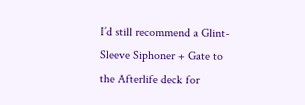I’d still recommend a Glint-Sleeve Siphoner + Gate to the Afterlife deck for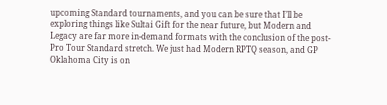upcoming Standard tournaments, and you can be sure that I’ll be exploring things like Sultai Gift for the near future, but Modern and Legacy are far more in-demand formats with the conclusion of the post-Pro Tour Standard stretch. We just had Modern RPTQ season, and GP Oklahoma City is on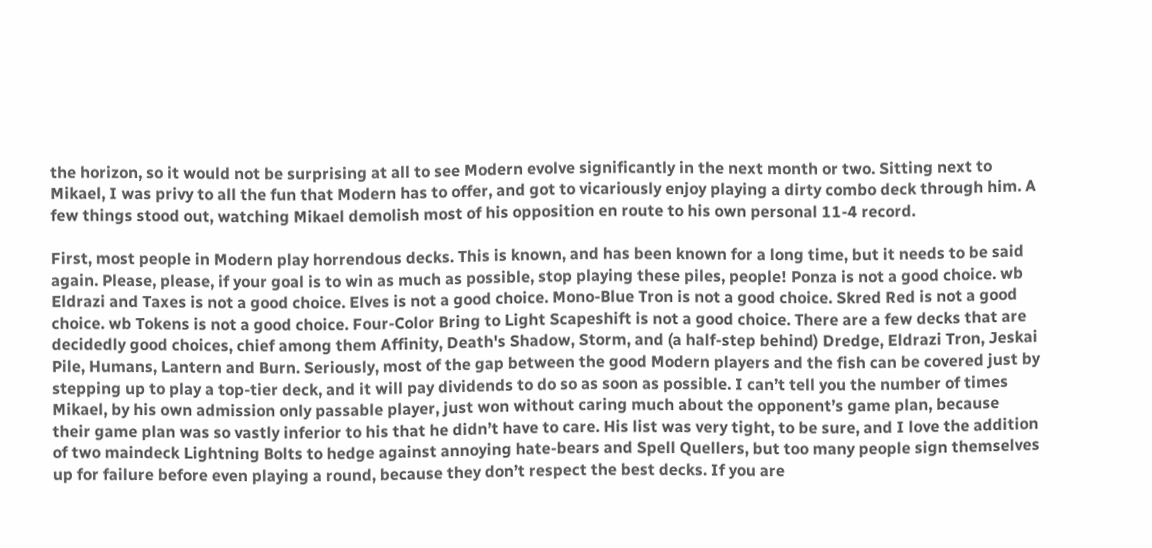the horizon, so it would not be surprising at all to see Modern evolve significantly in the next month or two. Sitting next to Mikael, I was privy to all the fun that Modern has to offer, and got to vicariously enjoy playing a dirty combo deck through him. A few things stood out, watching Mikael demolish most of his opposition en route to his own personal 11-4 record.

First, most people in Modern play horrendous decks. This is known, and has been known for a long time, but it needs to be said again. Please, please, if your goal is to win as much as possible, stop playing these piles, people! Ponza is not a good choice. wb Eldrazi and Taxes is not a good choice. Elves is not a good choice. Mono-Blue Tron is not a good choice. Skred Red is not a good choice. wb Tokens is not a good choice. Four-Color Bring to Light Scapeshift is not a good choice. There are a few decks that are decidedly good choices, chief among them Affinity, Death's Shadow, Storm, and (a half-step behind) Dredge, Eldrazi Tron, Jeskai Pile, Humans, Lantern and Burn. Seriously, most of the gap between the good Modern players and the fish can be covered just by stepping up to play a top-tier deck, and it will pay dividends to do so as soon as possible. I can’t tell you the number of times Mikael, by his own admission only passable player, just won without caring much about the opponent’s game plan, because their game plan was so vastly inferior to his that he didn’t have to care. His list was very tight, to be sure, and I love the addition of two maindeck Lightning Bolts to hedge against annoying hate-bears and Spell Quellers, but too many people sign themselves up for failure before even playing a round, because they don’t respect the best decks. If you are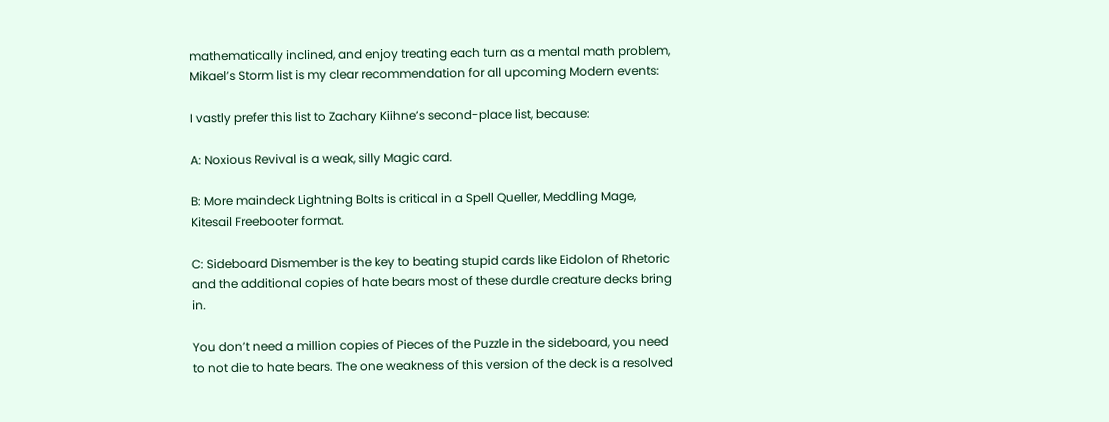mathematically inclined, and enjoy treating each turn as a mental math problem, Mikael’s Storm list is my clear recommendation for all upcoming Modern events:

I vastly prefer this list to Zachary Kiihne’s second-place list, because:

A: Noxious Revival is a weak, silly Magic card.

B: More maindeck Lightning Bolts is critical in a Spell Queller, Meddling Mage, Kitesail Freebooter format.

C: Sideboard Dismember is the key to beating stupid cards like Eidolon of Rhetoric and the additional copies of hate bears most of these durdle creature decks bring in.

You don’t need a million copies of Pieces of the Puzzle in the sideboard, you need to not die to hate bears. The one weakness of this version of the deck is a resolved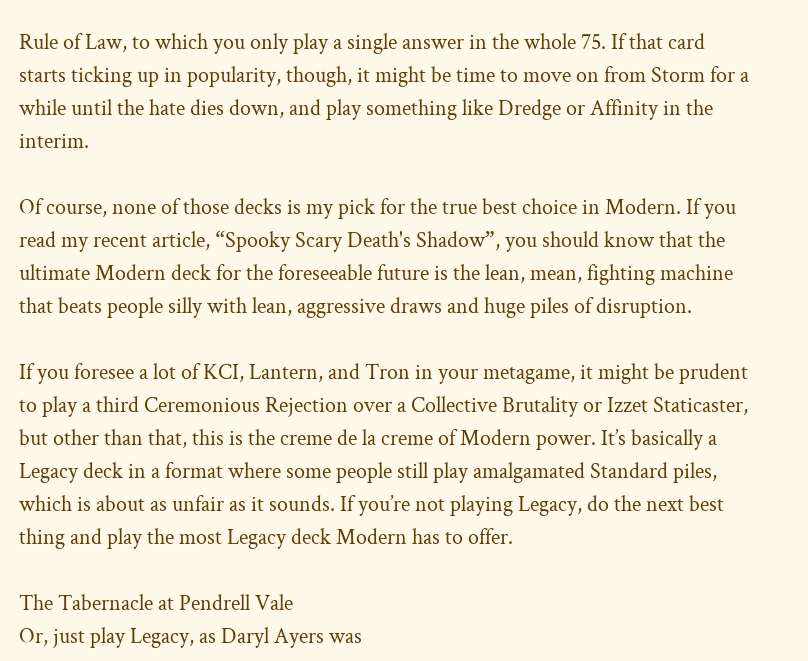Rule of Law, to which you only play a single answer in the whole 75. If that card starts ticking up in popularity, though, it might be time to move on from Storm for a while until the hate dies down, and play something like Dredge or Affinity in the interim.

Of course, none of those decks is my pick for the true best choice in Modern. If you read my recent article, “Spooky Scary Death's Shadow”, you should know that the ultimate Modern deck for the foreseeable future is the lean, mean, fighting machine that beats people silly with lean, aggressive draws and huge piles of disruption.

If you foresee a lot of KCI, Lantern, and Tron in your metagame, it might be prudent to play a third Ceremonious Rejection over a Collective Brutality or Izzet Staticaster, but other than that, this is the creme de la creme of Modern power. It’s basically a Legacy deck in a format where some people still play amalgamated Standard piles, which is about as unfair as it sounds. If you’re not playing Legacy, do the next best thing and play the most Legacy deck Modern has to offer.

The Tabernacle at Pendrell Vale
Or, just play Legacy, as Daryl Ayers was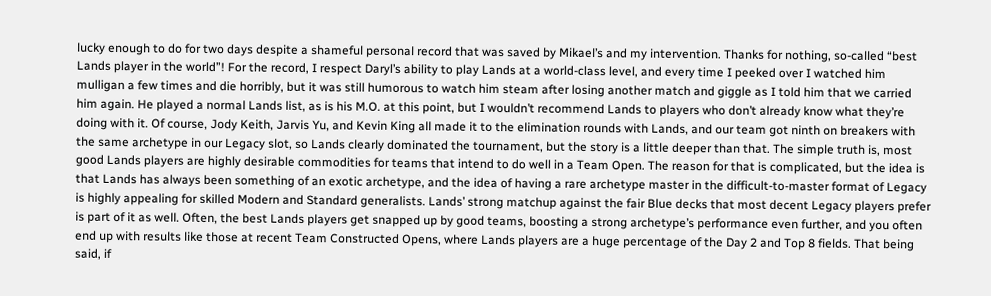lucky enough to do for two days despite a shameful personal record that was saved by Mikael’s and my intervention. Thanks for nothing, so-called “best Lands player in the world”! For the record, I respect Daryl’s ability to play Lands at a world-class level, and every time I peeked over I watched him mulligan a few times and die horribly, but it was still humorous to watch him steam after losing another match and giggle as I told him that we carried him again. He played a normal Lands list, as is his M.O. at this point, but I wouldn’t recommend Lands to players who don’t already know what they’re doing with it. Of course, Jody Keith, Jarvis Yu, and Kevin King all made it to the elimination rounds with Lands, and our team got ninth on breakers with the same archetype in our Legacy slot, so Lands clearly dominated the tournament, but the story is a little deeper than that. The simple truth is, most good Lands players are highly desirable commodities for teams that intend to do well in a Team Open. The reason for that is complicated, but the idea is that Lands has always been something of an exotic archetype, and the idea of having a rare archetype master in the difficult-to-master format of Legacy is highly appealing for skilled Modern and Standard generalists. Lands’ strong matchup against the fair Blue decks that most decent Legacy players prefer is part of it as well. Often, the best Lands players get snapped up by good teams, boosting a strong archetype’s performance even further, and you often end up with results like those at recent Team Constructed Opens, where Lands players are a huge percentage of the Day 2 and Top 8 fields. That being said, if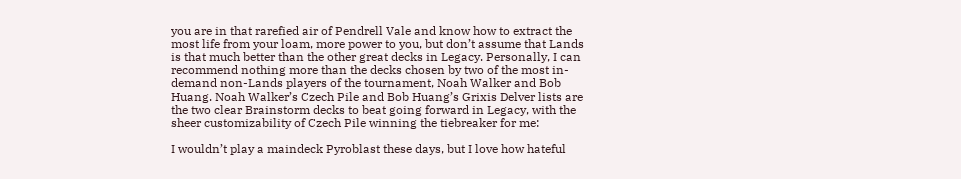you are in that rarefied air of Pendrell Vale and know how to extract the most life from your loam, more power to you, but don’t assume that Lands is that much better than the other great decks in Legacy. Personally, I can recommend nothing more than the decks chosen by two of the most in-demand non-Lands players of the tournament, Noah Walker and Bob Huang. Noah Walker’s Czech Pile and Bob Huang’s Grixis Delver lists are the two clear Brainstorm decks to beat going forward in Legacy, with the sheer customizability of Czech Pile winning the tiebreaker for me:

I wouldn’t play a maindeck Pyroblast these days, but I love how hateful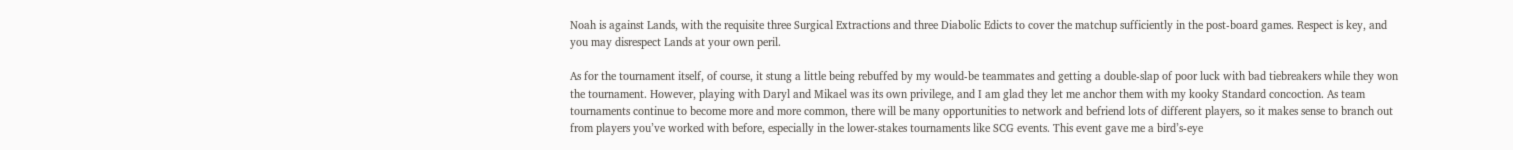Noah is against Lands, with the requisite three Surgical Extractions and three Diabolic Edicts to cover the matchup sufficiently in the post-board games. Respect is key, and you may disrespect Lands at your own peril.

As for the tournament itself, of course, it stung a little being rebuffed by my would-be teammates and getting a double-slap of poor luck with bad tiebreakers while they won the tournament. However, playing with Daryl and Mikael was its own privilege, and I am glad they let me anchor them with my kooky Standard concoction. As team tournaments continue to become more and more common, there will be many opportunities to network and befriend lots of different players, so it makes sense to branch out from players you’ve worked with before, especially in the lower-stakes tournaments like SCG events. This event gave me a bird’s-eye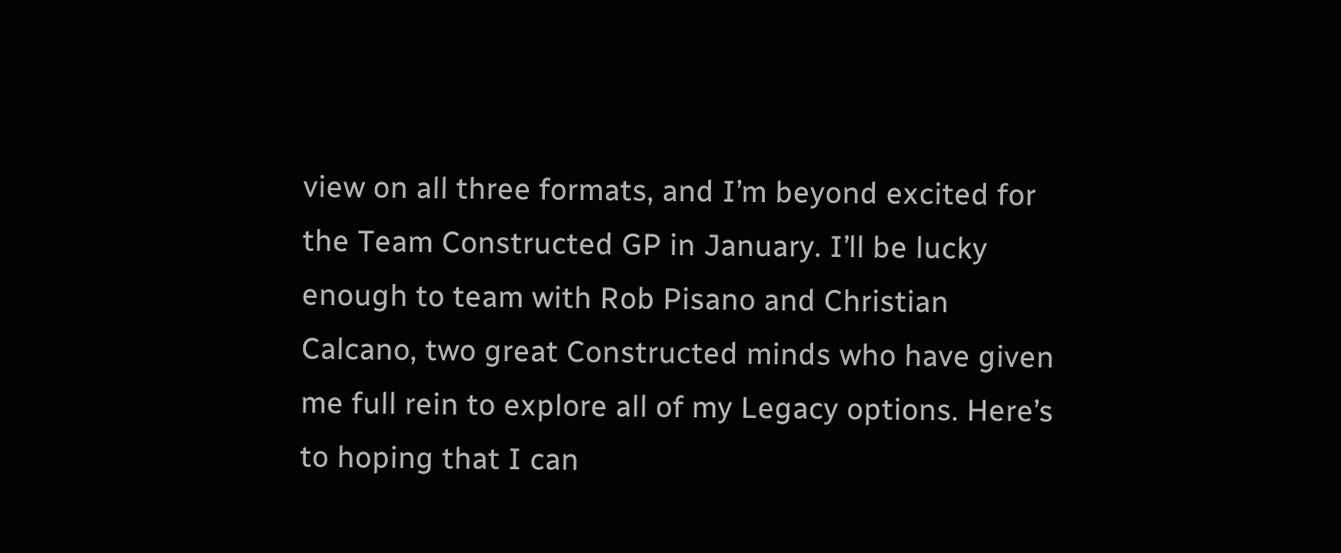view on all three formats, and I’m beyond excited for the Team Constructed GP in January. I’ll be lucky enough to team with Rob Pisano and Christian Calcano, two great Constructed minds who have given me full rein to explore all of my Legacy options. Here’s to hoping that I can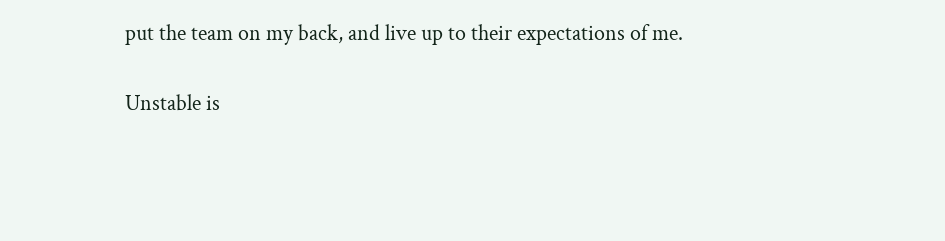put the team on my back, and live up to their expectations of me.

Unstable is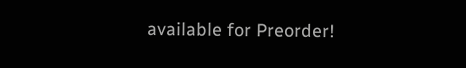available for Preorder!